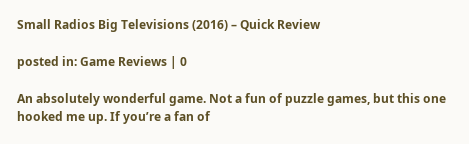Small Radios Big Televisions (2016) – Quick Review

posted in: Game Reviews | 0

An absolutely wonderful game. Not a fun of puzzle games, but this one hooked me up. If you’re a fan of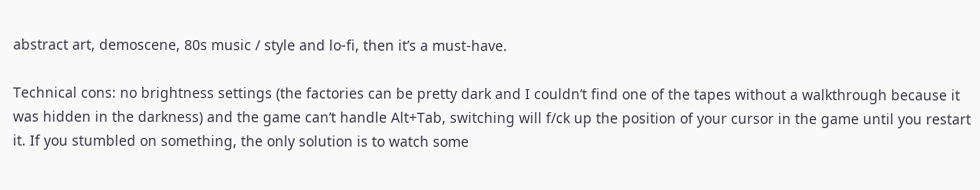abstract art, demoscene, 80s music / style and lo-fi, then it’s a must-have.

Technical cons: no brightness settings (the factories can be pretty dark and I couldn’t find one of the tapes without a walkthrough because it was hidden in the darkness) and the game can’t handle Alt+Tab, switching will f/ck up the position of your cursor in the game until you restart it. If you stumbled on something, the only solution is to watch some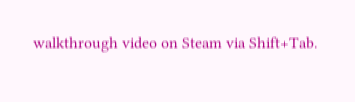walkthrough video on Steam via Shift+Tab.